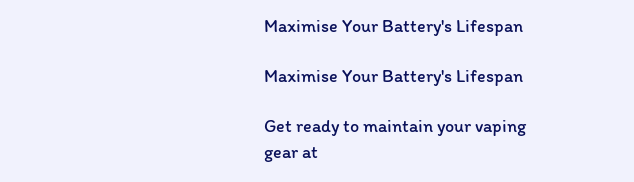Maximise Your Battery's Lifespan

Maximise Your Battery's Lifespan

Get ready to maintain your vaping gear at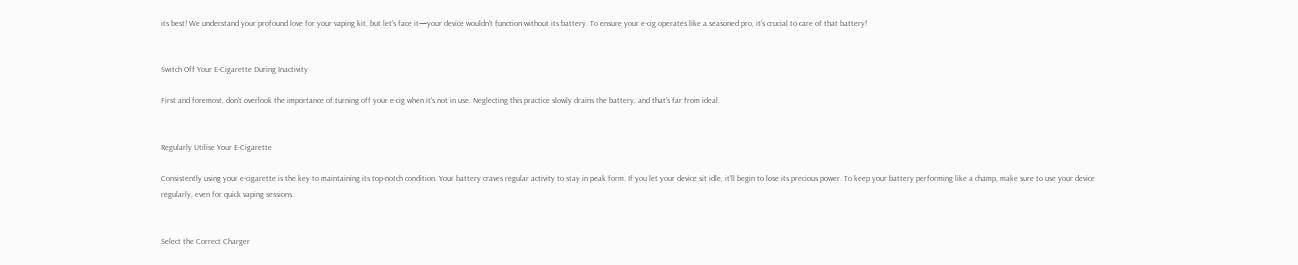its best! We understand your profound love for your vaping kit, but let's face it—your device wouldn't function without its battery. To ensure your e-cig operates like a seasoned pro, it's crucial to care of that battery!


Switch Off Your E-Cigarette During Inactivity

First and foremost, don't overlook the importance of turning off your e-cig when it's not in use. Neglecting this practice slowly drains the battery, and that's far from ideal.


Regularly Utilise Your E-Cigarette

Consistently using your e-cigarette is the key to maintaining its top-notch condition. Your battery craves regular activity to stay in peak form. If you let your device sit idle, it'll begin to lose its precious power. To keep your battery performing like a champ, make sure to use your device regularly, even for quick vaping sessions.


Select the Correct Charger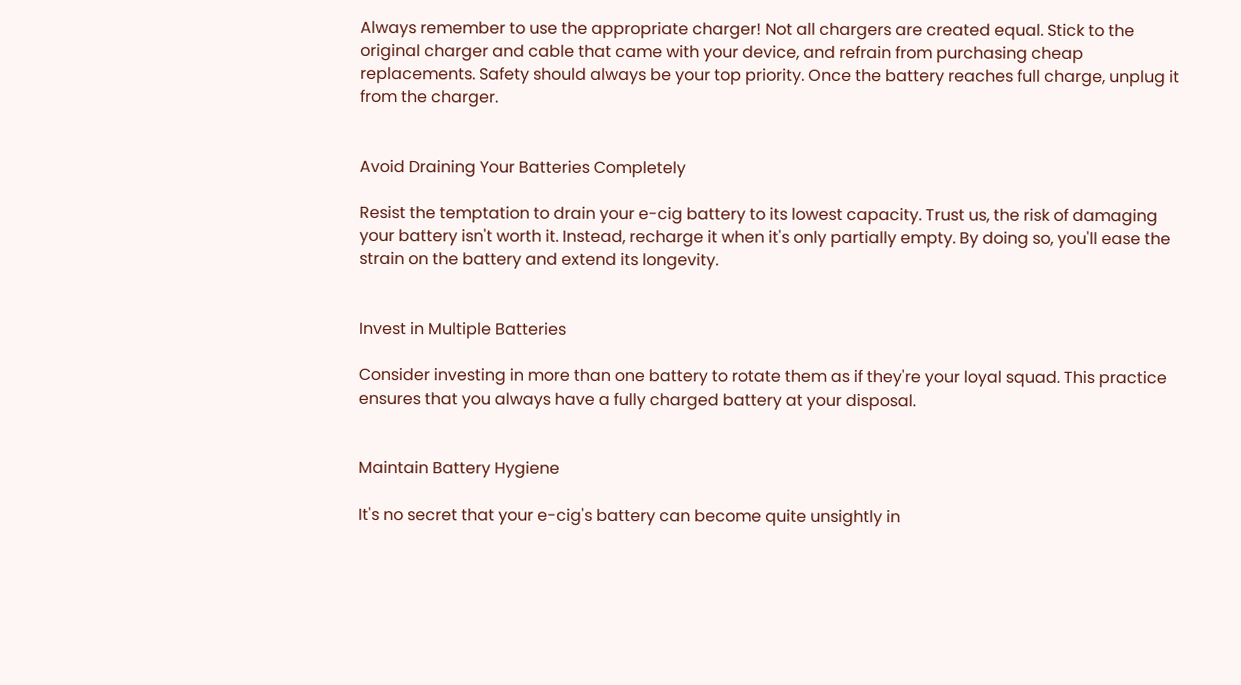Always remember to use the appropriate charger! Not all chargers are created equal. Stick to the original charger and cable that came with your device, and refrain from purchasing cheap replacements. Safety should always be your top priority. Once the battery reaches full charge, unplug it from the charger.


Avoid Draining Your Batteries Completely

Resist the temptation to drain your e-cig battery to its lowest capacity. Trust us, the risk of damaging your battery isn't worth it. Instead, recharge it when it's only partially empty. By doing so, you'll ease the strain on the battery and extend its longevity.


Invest in Multiple Batteries

Consider investing in more than one battery to rotate them as if they're your loyal squad. This practice ensures that you always have a fully charged battery at your disposal.


Maintain Battery Hygiene

It's no secret that your e-cig's battery can become quite unsightly in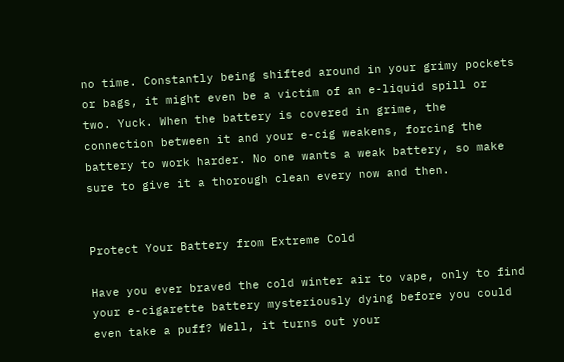no time. Constantly being shifted around in your grimy pockets or bags, it might even be a victim of an e-liquid spill or two. Yuck. When the battery is covered in grime, the connection between it and your e-cig weakens, forcing the battery to work harder. No one wants a weak battery, so make sure to give it a thorough clean every now and then.


Protect Your Battery from Extreme Cold

Have you ever braved the cold winter air to vape, only to find your e-cigarette battery mysteriously dying before you could even take a puff? Well, it turns out your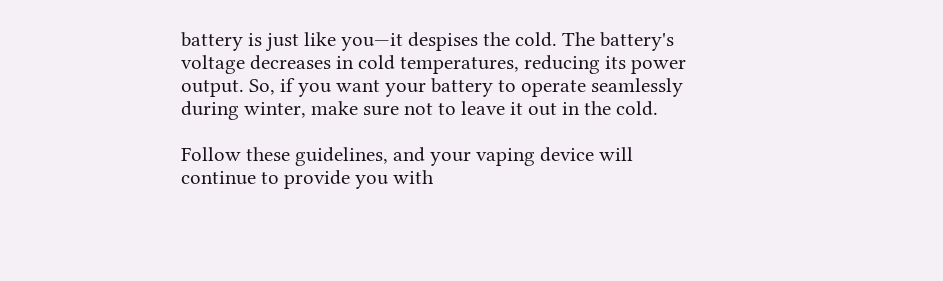battery is just like you—it despises the cold. The battery's voltage decreases in cold temperatures, reducing its power output. So, if you want your battery to operate seamlessly during winter, make sure not to leave it out in the cold.

Follow these guidelines, and your vaping device will continue to provide you with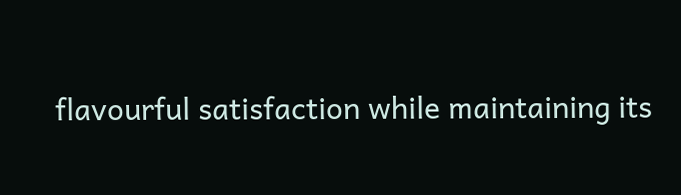flavourful satisfaction while maintaining its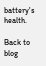battery's health.

Back to blog